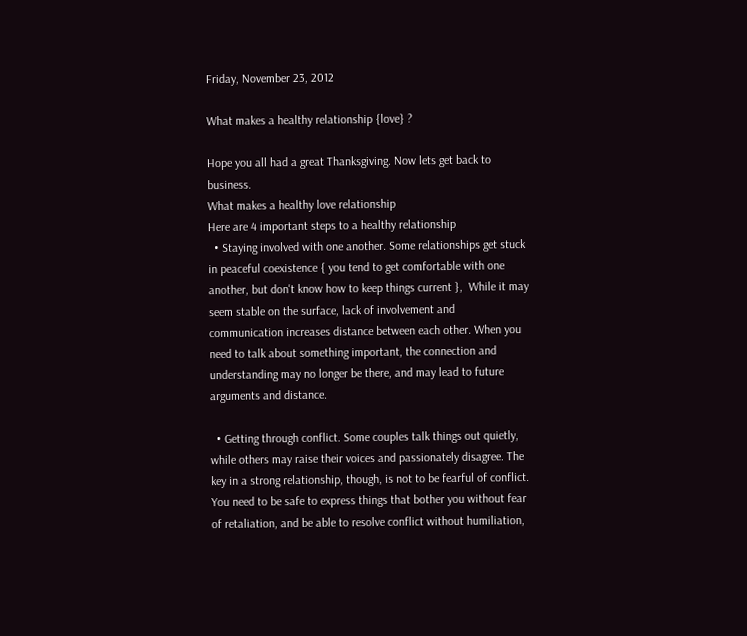Friday, November 23, 2012

What makes a healthy relationship {love} ?

Hope you all had a great Thanksgiving. Now lets get back to business.
What makes a healthy love relationship
Here are 4 important steps to a healthy relationship
  • Staying involved with one another. Some relationships get stuck in peaceful coexistence { you tend to get comfortable with one another, but don't know how to keep things current },  While it may seem stable on the surface, lack of involvement and communication increases distance between each other. When you need to talk about something important, the connection and understanding may no longer be there, and may lead to future arguments and distance.

  • Getting through conflict. Some couples talk things out quietly, while others may raise their voices and passionately disagree. The key in a strong relationship, though, is not to be fearful of conflict. You need to be safe to express things that bother you without fear of retaliation, and be able to resolve conflict without humiliation,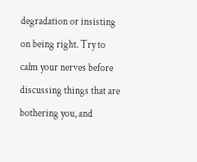degradation or insisting on being right. Try to calm your nerves before discussing things that are bothering you, and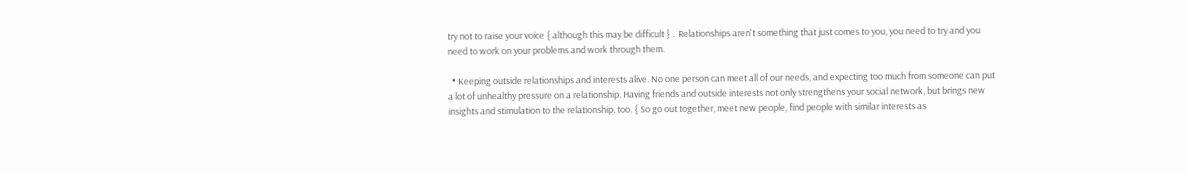try not to raise your voice { although this may be difficult } .  Relationships aren't something that just comes to you, you need to try and you need to work on your problems and work through them.

  • Keeping outside relationships and interests alive. No one person can meet all of our needs, and expecting too much from someone can put a lot of unhealthy pressure on a relationship. Having friends and outside interests not only strengthens your social network, but brings new insights and stimulation to the relationship, too. { So go out together, meet new people, find people with similar interests as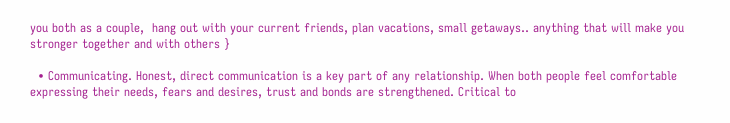you both as a couple,  hang out with your current friends, plan vacations, small getaways.. anything that will make you stronger together and with others }

  • Communicating. Honest, direct communication is a key part of any relationship. When both people feel comfortable expressing their needs, fears and desires, trust and bonds are strengthened. Critical to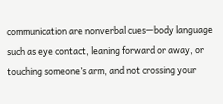communication are nonverbal cues—body language such as eye contact, leaning forward or away, or touching someone’s arm, and not crossing your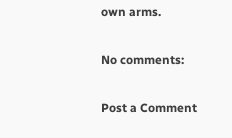own arms.

No comments:

Post a Comment